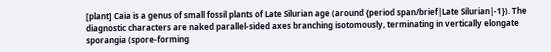[plant] Caia is a genus of small fossil plants of Late Silurian age (around {period span/brief|Late Silurian|-1}). The diagnostic characters are naked parallel-sided axes branching isotomously, terminating in vertically elongate sporangia (spore-forming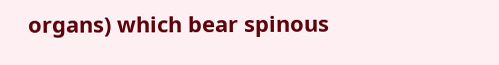organs) which bear spinous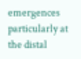emergences particularly at the distal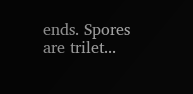ends. Spores are trilet...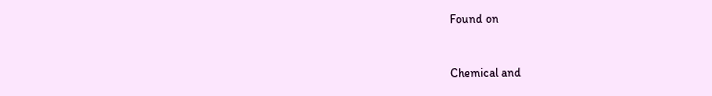Found on


Chemical and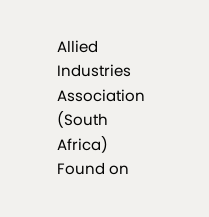Allied Industries Association (South Africa)
Found on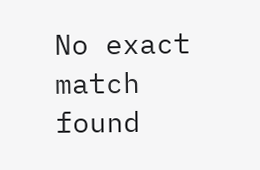No exact match found